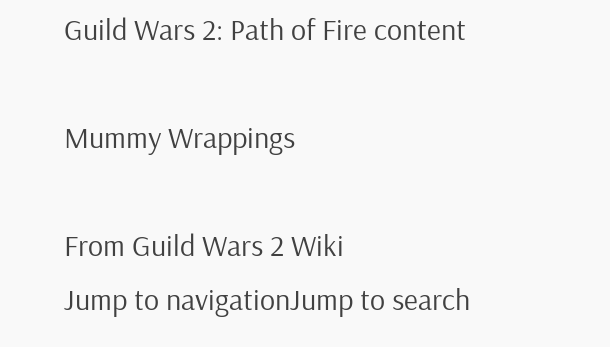Guild Wars 2: Path of Fire content

Mummy Wrappings

From Guild Wars 2 Wiki
Jump to navigationJump to search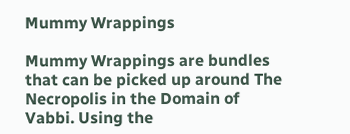Mummy Wrappings

Mummy Wrappings are bundles that can be picked up around The Necropolis in the Domain of Vabbi. Using the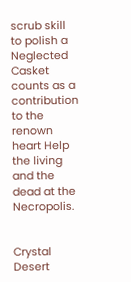scrub skill to polish a Neglected Casket counts as a contribution to the renown heart Help the living and the dead at the Necropolis.


Crystal Desert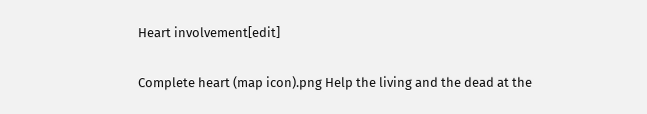Heart involvement[edit]

Complete heart (map icon).png Help the living and the dead at the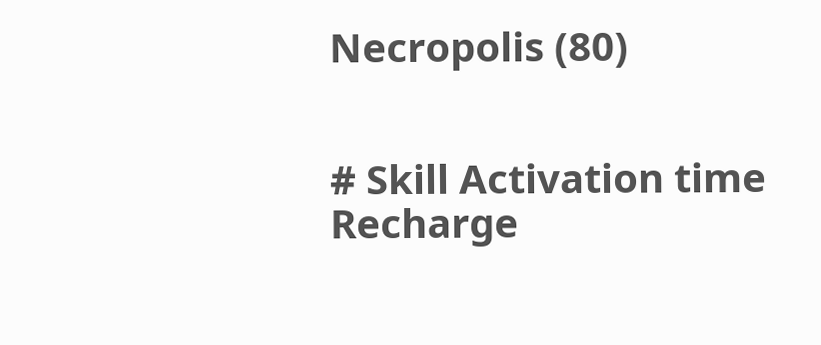Necropolis (80)


# Skill Activation time Recharge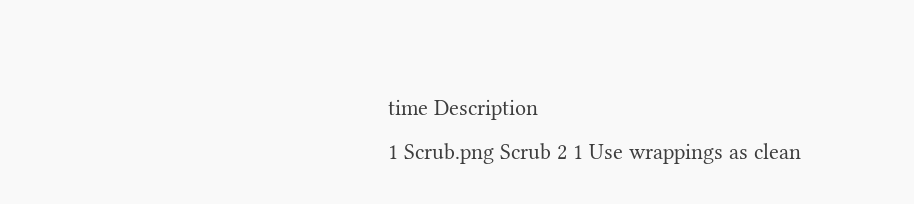time Description
1 Scrub.png Scrub 2 1 Use wrappings as clean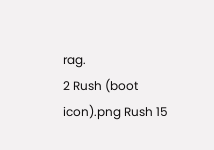rag.
2 Rush (boot icon).png Rush 15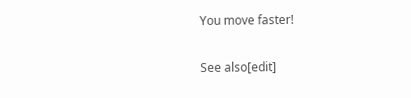You move faster!

See also[edit]